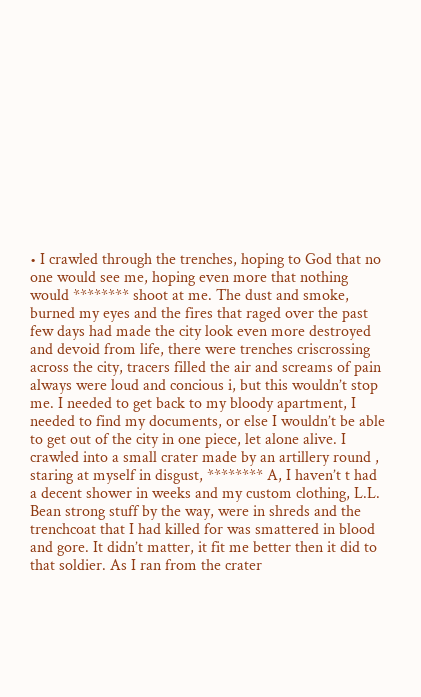• I crawled through the trenches, hoping to God that no one would see me, hoping even more that nothing would ******** shoot at me. The dust and smoke, burned my eyes and the fires that raged over the past few days had made the city look even more destroyed and devoid from life, there were trenches criscrossing across the city, tracers filled the air and screams of pain always were loud and concious i, but this wouldn’t stop me. I needed to get back to my bloody apartment, I needed to find my documents, or else I wouldn’t be able to get out of the city in one piece, let alone alive. I crawled into a small crater made by an artillery round , staring at myself in disgust, ******** A, I haven’t t had a decent shower in weeks and my custom clothing, L.L. Bean strong stuff by the way, were in shreds and the trenchcoat that I had killed for was smattered in blood and gore. It didn’t matter, it fit me better then it did to that soldier. As I ran from the crater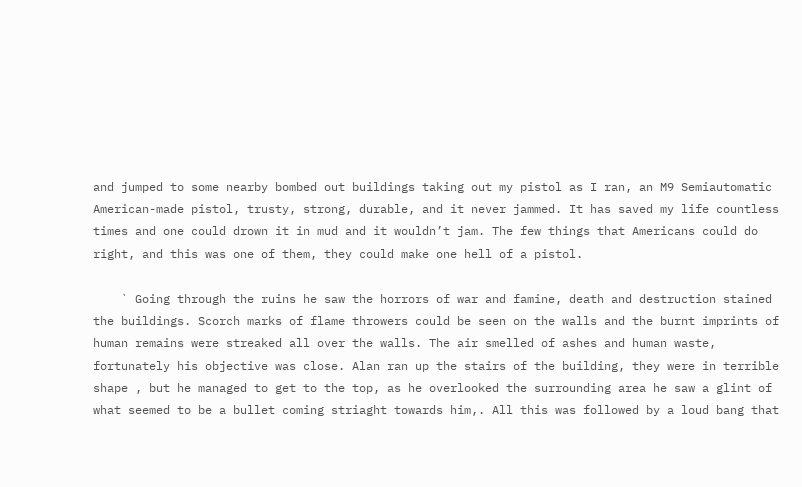and jumped to some nearby bombed out buildings taking out my pistol as I ran, an M9 Semiautomatic American-made pistol, trusty, strong, durable, and it never jammed. It has saved my life countless times and one could drown it in mud and it wouldn’t jam. The few things that Americans could do right, and this was one of them, they could make one hell of a pistol.

    ` Going through the ruins he saw the horrors of war and famine, death and destruction stained the buildings. Scorch marks of flame throwers could be seen on the walls and the burnt imprints of human remains were streaked all over the walls. The air smelled of ashes and human waste, fortunately his objective was close. Alan ran up the stairs of the building, they were in terrible shape , but he managed to get to the top, as he overlooked the surrounding area he saw a glint of what seemed to be a bullet coming striaght towards him,. All this was followed by a loud bang that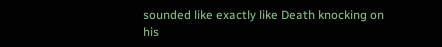sounded like exactly like Death knocking on his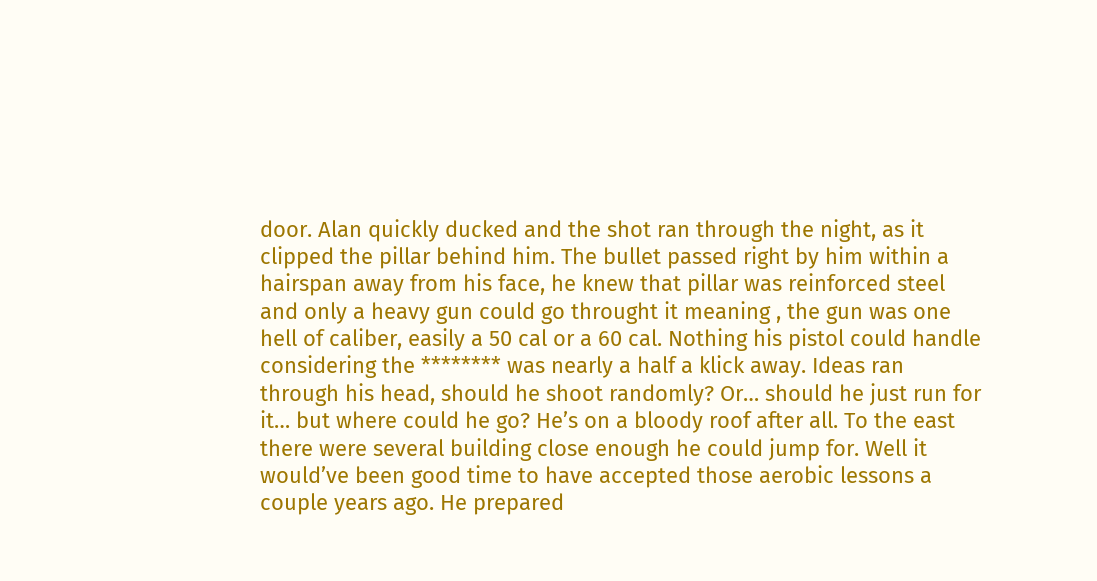door. Alan quickly ducked and the shot ran through the night, as it clipped the pillar behind him. The bullet passed right by him within a hairspan away from his face, he knew that pillar was reinforced steel and only a heavy gun could go throught it meaning , the gun was one hell of caliber, easily a 50 cal or a 60 cal. Nothing his pistol could handle considering the ******** was nearly a half a klick away. Ideas ran through his head, should he shoot randomly? Or… should he just run for it… but where could he go? He’s on a bloody roof after all. To the east there were several building close enough he could jump for. Well it would’ve been good time to have accepted those aerobic lessons a couple years ago. He prepared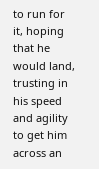to run for it, hoping that he would land, trusting in his speed and agility to get him across an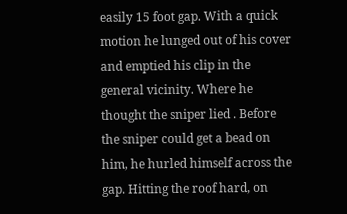easily 15 foot gap. With a quick motion he lunged out of his cover and emptied his clip in the general vicinity. Where he thought the sniper lied . Before the sniper could get a bead on him, he hurled himself across the gap. Hitting the roof hard, on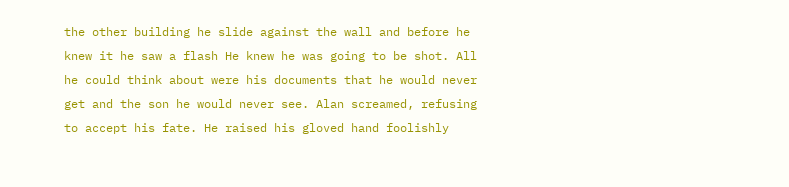the other building he slide against the wall and before he knew it he saw a flash He knew he was going to be shot. All he could think about were his documents that he would never get and the son he would never see. Alan screamed, refusing to accept his fate. He raised his gloved hand foolishly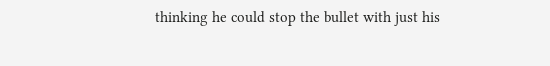thinking he could stop the bullet with just his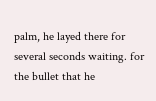palm, he layed there for several seconds waiting. for the bullet that he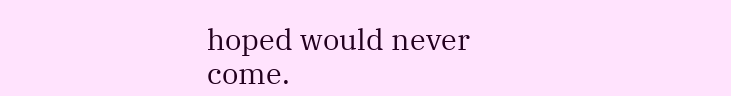hoped would never come.